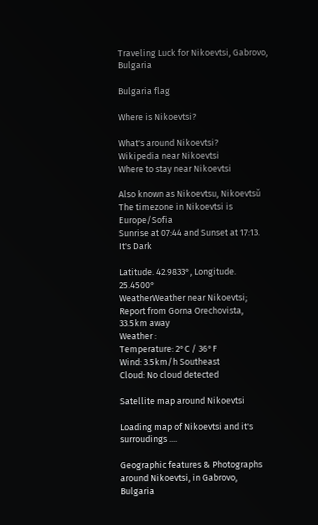Traveling Luck for Nikoevtsi, Gabrovo, Bulgaria

Bulgaria flag

Where is Nikoevtsi?

What's around Nikoevtsi?
Wikipedia near Nikoevtsi
Where to stay near Nikoevtsi

Also known as Nikoevtsu, Nikoevtsŭ
The timezone in Nikoevtsi is Europe/Sofia
Sunrise at 07:44 and Sunset at 17:13. It's Dark

Latitude. 42.9833°, Longitude. 25.4500°
WeatherWeather near Nikoevtsi; Report from Gorna Orechovista, 33.5km away
Weather :
Temperature: 2°C / 36°F
Wind: 3.5km/h Southeast
Cloud: No cloud detected

Satellite map around Nikoevtsi

Loading map of Nikoevtsi and it's surroudings ....

Geographic features & Photographs around Nikoevtsi, in Gabrovo, Bulgaria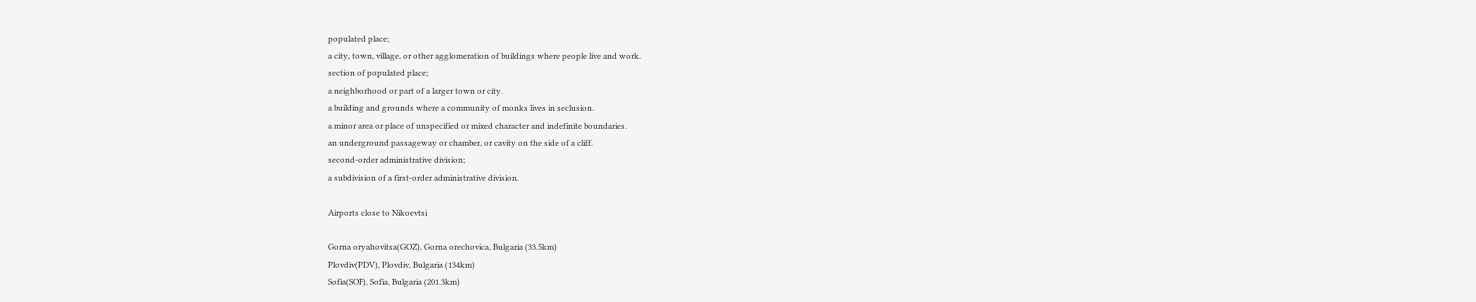populated place;
a city, town, village, or other agglomeration of buildings where people live and work.
section of populated place;
a neighborhood or part of a larger town or city.
a building and grounds where a community of monks lives in seclusion.
a minor area or place of unspecified or mixed character and indefinite boundaries.
an underground passageway or chamber, or cavity on the side of a cliff.
second-order administrative division;
a subdivision of a first-order administrative division.

Airports close to Nikoevtsi

Gorna oryahovitsa(GOZ), Gorna orechovica, Bulgaria (33.5km)
Plovdiv(PDV), Plovdiv, Bulgaria (134km)
Sofia(SOF), Sofia, Bulgaria (201.3km)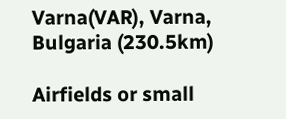Varna(VAR), Varna, Bulgaria (230.5km)

Airfields or small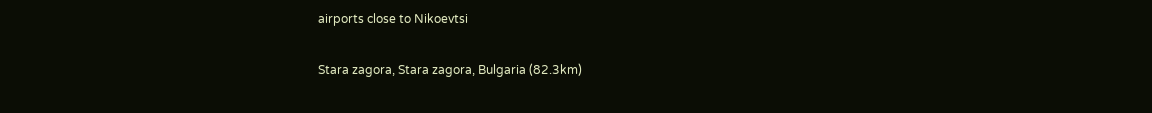airports close to Nikoevtsi

Stara zagora, Stara zagora, Bulgaria (82.3km)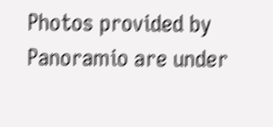Photos provided by Panoramio are under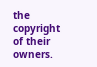the copyright of their owners.